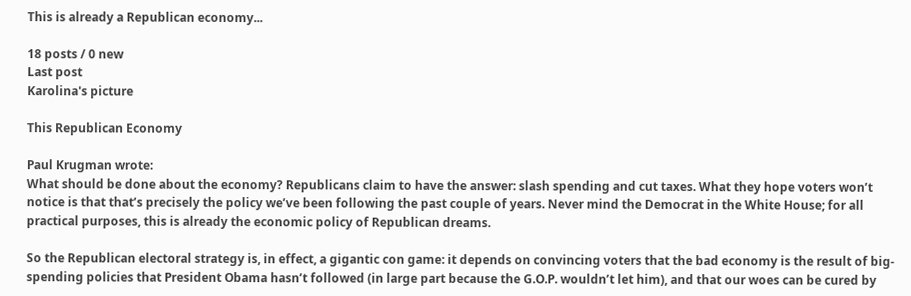This is already a Republican economy...

18 posts / 0 new
Last post
Karolina's picture

This Republican Economy

Paul Krugman wrote:
What should be done about the economy? Republicans claim to have the answer: slash spending and cut taxes. What they hope voters won’t notice is that that’s precisely the policy we’ve been following the past couple of years. Never mind the Democrat in the White House; for all practical purposes, this is already the economic policy of Republican dreams.

So the Republican electoral strategy is, in effect, a gigantic con game: it depends on convincing voters that the bad economy is the result of big-spending policies that President Obama hasn’t followed (in large part because the G.O.P. wouldn’t let him), and that our woes can be cured by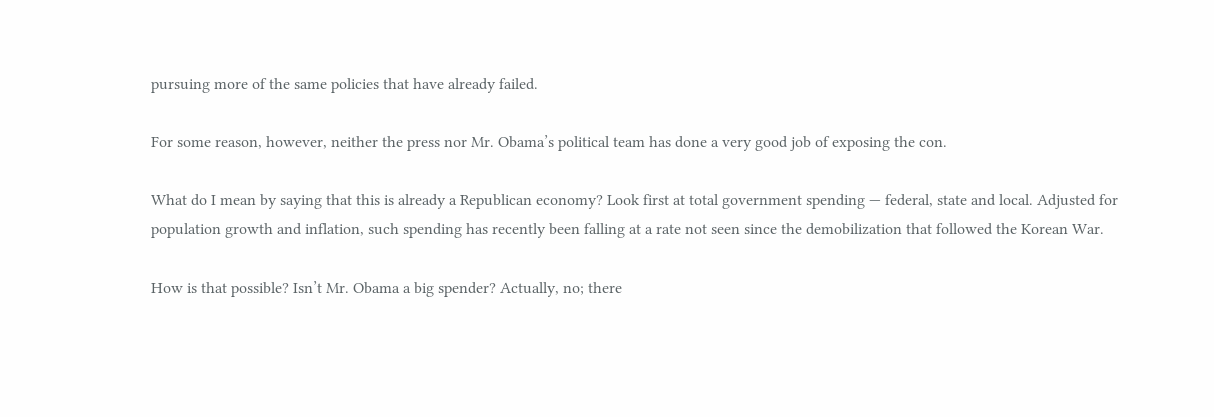pursuing more of the same policies that have already failed.

For some reason, however, neither the press nor Mr. Obama’s political team has done a very good job of exposing the con.

What do I mean by saying that this is already a Republican economy? Look first at total government spending — federal, state and local. Adjusted for population growth and inflation, such spending has recently been falling at a rate not seen since the demobilization that followed the Korean War.

How is that possible? Isn’t Mr. Obama a big spender? Actually, no; there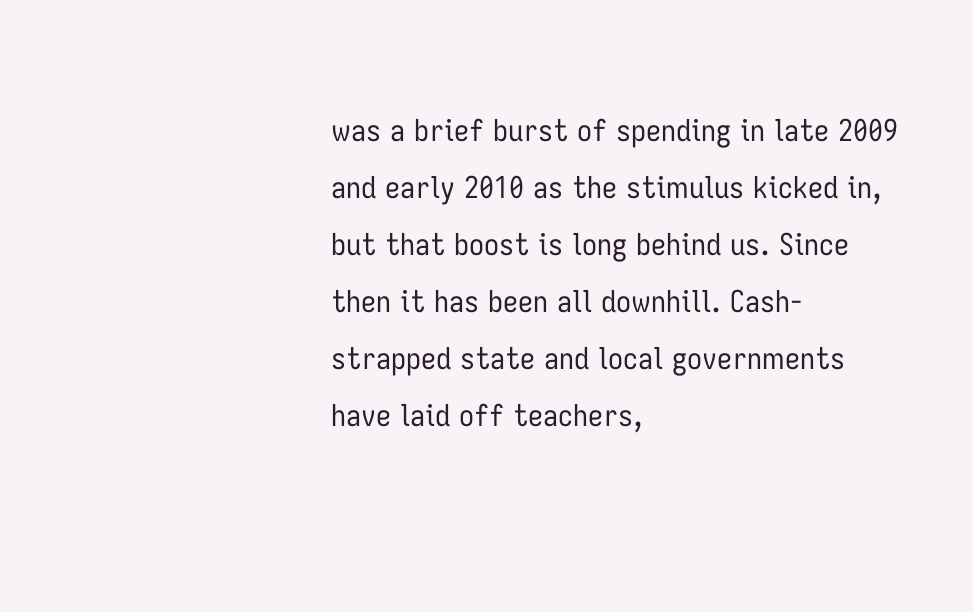was a brief burst of spending in late 2009 and early 2010 as the stimulus kicked in, but that boost is long behind us. Since then it has been all downhill. Cash-strapped state and local governments have laid off teachers,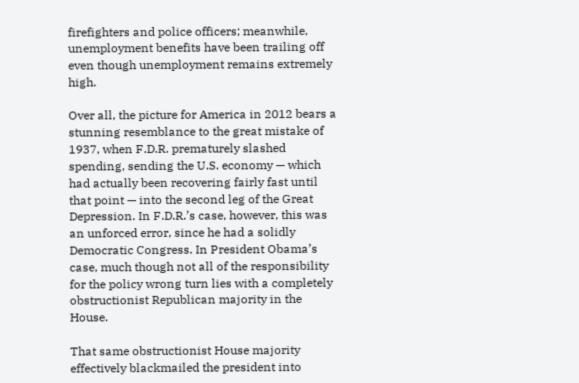firefighters and police officers; meanwhile, unemployment benefits have been trailing off even though unemployment remains extremely high.

Over all, the picture for America in 2012 bears a stunning resemblance to the great mistake of 1937, when F.D.R. prematurely slashed spending, sending the U.S. economy — which had actually been recovering fairly fast until that point — into the second leg of the Great Depression. In F.D.R.’s case, however, this was an unforced error, since he had a solidly Democratic Congress. In President Obama’s case, much though not all of the responsibility for the policy wrong turn lies with a completely obstructionist Republican majority in the House.

That same obstructionist House majority effectively blackmailed the president into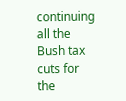continuing all the Bush tax cuts for the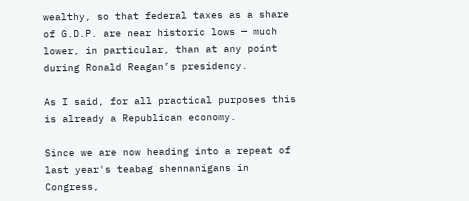wealthy, so that federal taxes as a share of G.D.P. are near historic lows — much lower, in particular, than at any point during Ronald Reagan’s presidency.

As I said, for all practical purposes this is already a Republican economy.

Since we are now heading into a repeat of last year's teabag shennanigans in Congress,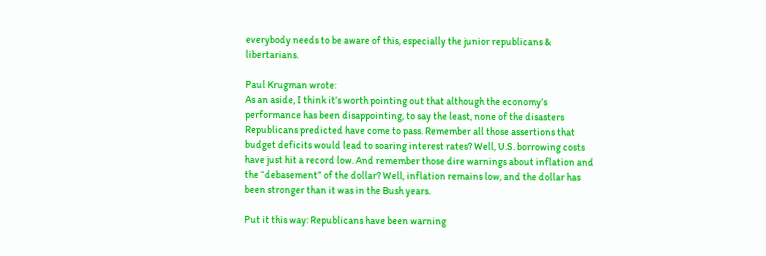everybody needs to be aware of this, especially the junior republicans & libertarians.

Paul Krugman wrote:
As an aside, I think it’s worth pointing out that although the economy’s performance has been disappointing, to say the least, none of the disasters Republicans predicted have come to pass. Remember all those assertions that budget deficits would lead to soaring interest rates? Well, U.S. borrowing costs have just hit a record low. And remember those dire warnings about inflation and the “debasement” of the dollar? Well, inflation remains low, and the dollar has been stronger than it was in the Bush years.

Put it this way: Republicans have been warning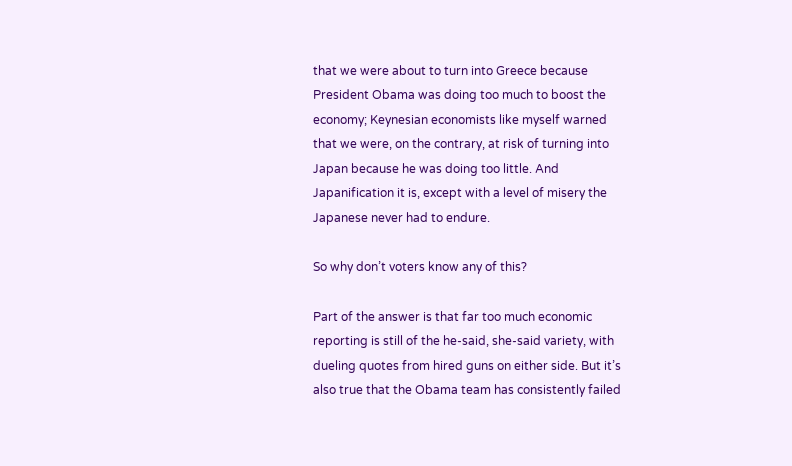that we were about to turn into Greece because President Obama was doing too much to boost the economy; Keynesian economists like myself warned that we were, on the contrary, at risk of turning into Japan because he was doing too little. And Japanification it is, except with a level of misery the Japanese never had to endure.

So why don’t voters know any of this?

Part of the answer is that far too much economic reporting is still of the he-said, she-said variety, with dueling quotes from hired guns on either side. But it’s also true that the Obama team has consistently failed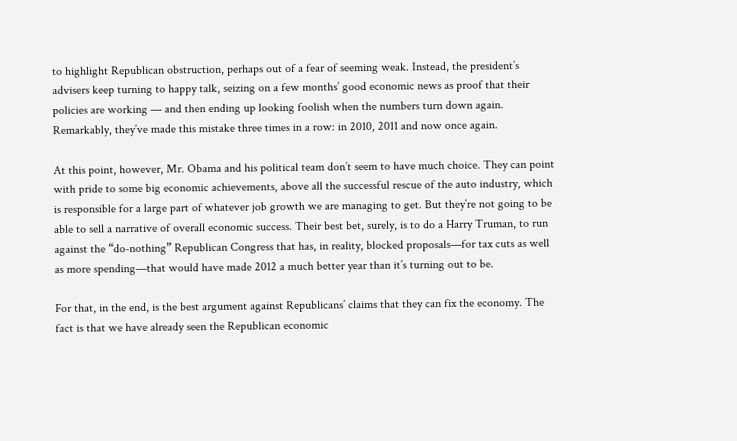to highlight Republican obstruction, perhaps out of a fear of seeming weak. Instead, the president’s advisers keep turning to happy talk, seizing on a few months’ good economic news as proof that their policies are working — and then ending up looking foolish when the numbers turn down again. Remarkably, they’ve made this mistake three times in a row: in 2010, 2011 and now once again.

At this point, however, Mr. Obama and his political team don’t seem to have much choice. They can point with pride to some big economic achievements, above all the successful rescue of the auto industry, which is responsible for a large part of whatever job growth we are managing to get. But they’re not going to be able to sell a narrative of overall economic success. Their best bet, surely, is to do a Harry Truman, to run against the “do-nothing” Republican Congress that has, in reality, blocked proposals—for tax cuts as well as more spending—that would have made 2012 a much better year than it’s turning out to be.

For that, in the end, is the best argument against Republicans’ claims that they can fix the economy. The fact is that we have already seen the Republican economic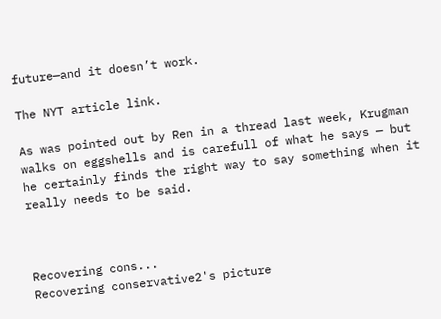future—and it doesn’t work.

The NYT article link.

As was pointed out by Ren in a thread last week, Krugman walks on eggshells and is carefull of what he says — but he certainly finds the right way to say something when it really needs to be said.



Recovering cons...
Recovering conservative2's picture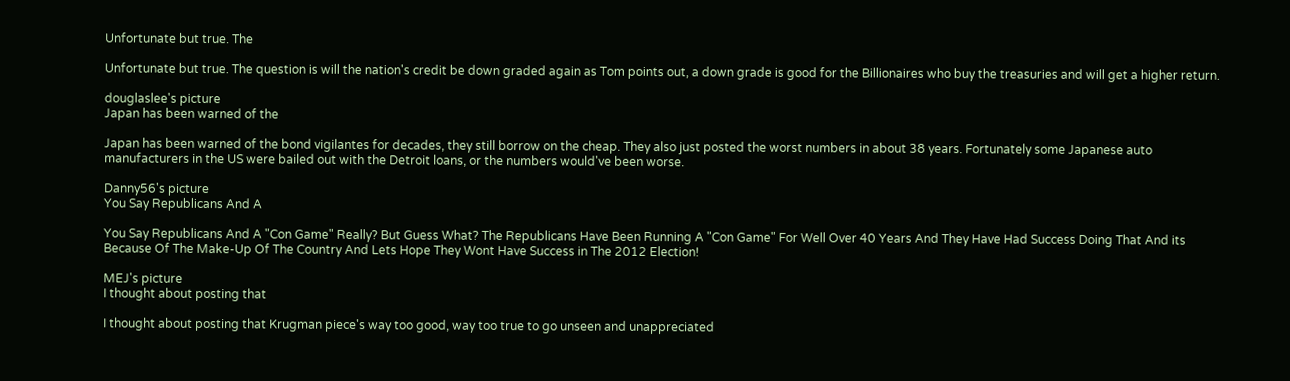Unfortunate but true. The

Unfortunate but true. The question is will the nation's credit be down graded again as Tom points out, a down grade is good for the Billionaires who buy the treasuries and will get a higher return.

douglaslee's picture
Japan has been warned of the

Japan has been warned of the bond vigilantes for decades, they still borrow on the cheap. They also just posted the worst numbers in about 38 years. Fortunately some Japanese auto manufacturers in the US were bailed out with the Detroit loans, or the numbers would've been worse.

Danny56's picture
You Say Republicans And A

You Say Republicans And A "Con Game" Really? But Guess What? The Republicans Have Been Running A "Con Game" For Well Over 40 Years And They Have Had Success Doing That And its Because Of The Make-Up Of The Country And Lets Hope They Wont Have Success in The 2012 Election!

MEJ's picture
I thought about posting that

I thought about posting that Krugman piece's way too good, way too true to go unseen and unappreciated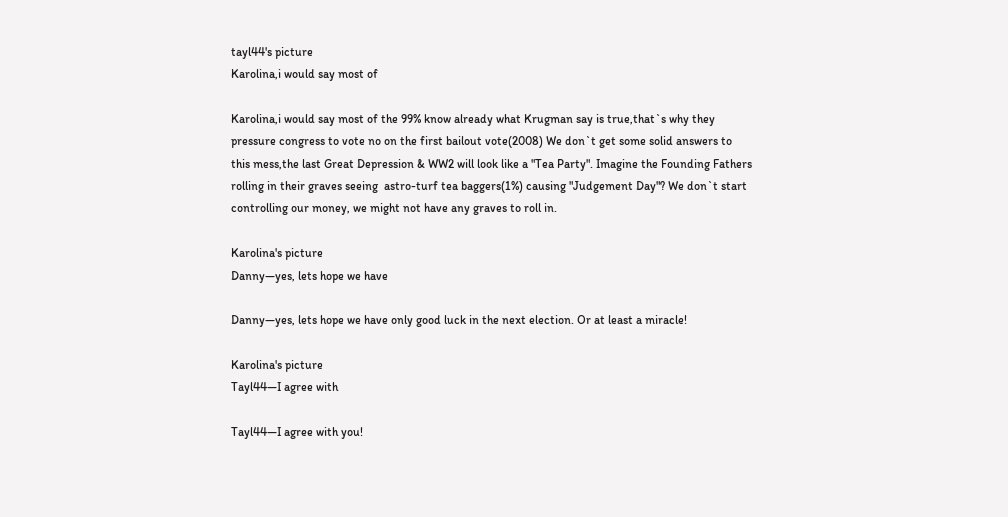tayl44's picture
Karolina,i would say most of

Karolina,i would say most of the 99% know already what Krugman say is true,that`s why they pressure congress to vote no on the first bailout vote(2008) We don`t get some solid answers to this mess,the last Great Depression & WW2 will look like a "Tea Party". Imagine the Founding Fathers rolling in their graves seeing  astro-turf tea baggers(1%) causing "Judgement Day"? We don`t start controlling our money, we might not have any graves to roll in.

Karolina's picture
Danny—yes, lets hope we have

Danny—yes, lets hope we have only good luck in the next election. Or at least a miracle!

Karolina's picture
Tayl44—I agree with

Tayl44—I agree with you!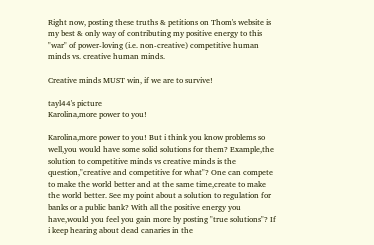Right now, posting these truths & petitions on Thom's website is my best & only way of contributing my positive energy to this "war" of power-loving (i.e. non-creative) competitive human minds vs. creative human minds.

Creative minds MUST win, if we are to survive!

tayl44's picture
Karolina,more power to you!

Karolina,more power to you! But i think you know problems so well,you would have some solid solutions for them? Example,the solution to competitive minds vs creative minds is the question,"creative and competitive for what"? One can compete to make the world better and at the same time,create to make the world better. See my point about a solution to regulation for banks or a public bank? With all the positive energy you have,would you feel you gain more by posting "true solutions"? If i keep hearing about dead canaries in the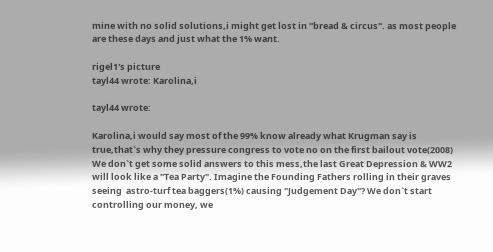mine with no solid solutions,i might get lost in "bread & circus". as most people are these days and just what the 1% want.

rigel1's picture
tayl44 wrote: Karolina,i

tayl44 wrote:

Karolina,i would say most of the 99% know already what Krugman say is true,that`s why they pressure congress to vote no on the first bailout vote(2008) We don`t get some solid answers to this mess,the last Great Depression & WW2 will look like a "Tea Party". Imagine the Founding Fathers rolling in their graves seeing  astro-turf tea baggers(1%) causing "Judgement Day"? We don`t start controlling our money, we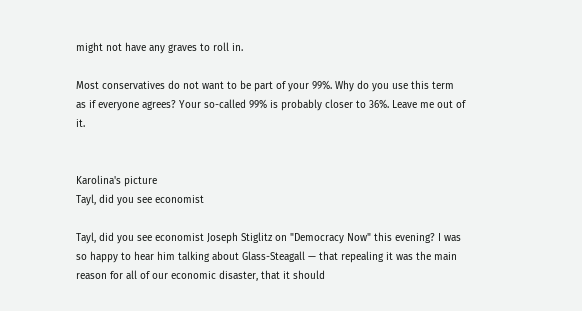might not have any graves to roll in.

Most conservatives do not want to be part of your 99%. Why do you use this term as if everyone agrees? Your so-called 99% is probably closer to 36%. Leave me out of it.


Karolina's picture
Tayl, did you see economist

Tayl, did you see economist Joseph Stiglitz on "Democracy Now" this evening? I was so happy to hear him talking about Glass-Steagall — that repealing it was the main reason for all of our economic disaster, that it should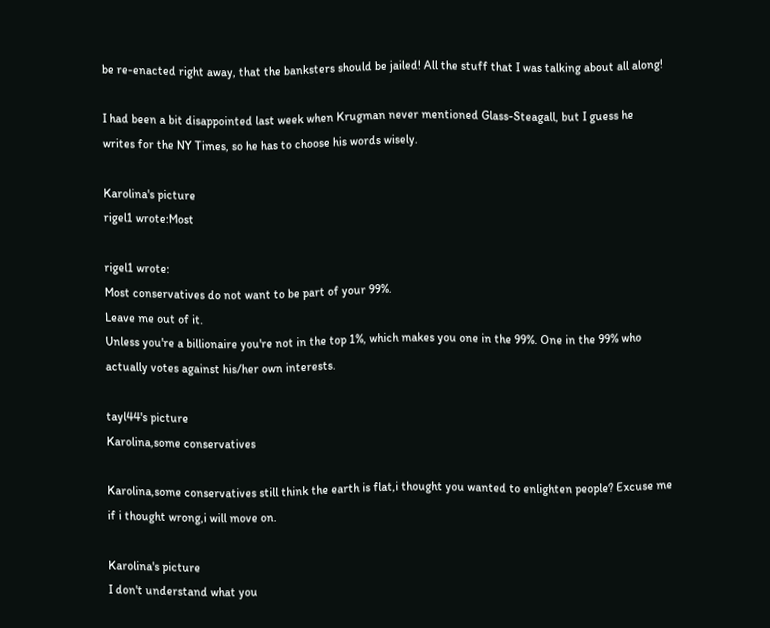be re-enacted right away, that the banksters should be jailed! All the stuff that I was talking about all along!

I had been a bit disappointed last week when Krugman never mentioned Glass-Steagall, but I guess he writes for the NY Times, so he has to choose his words wisely.

Karolina's picture
rigel1 wrote:Most

rigel1 wrote:
Most conservatives do not want to be part of your 99%.
Leave me out of it.
Unless you're a billionaire you're not in the top 1%, which makes you one in the 99%. One in the 99% who actually votes against his/her own interests.

tayl44's picture
Karolina,some conservatives

Karolina,some conservatives still think the earth is flat,i thought you wanted to enlighten people? Excuse me if i thought wrong,i will move on.

Karolina's picture
I don't understand what you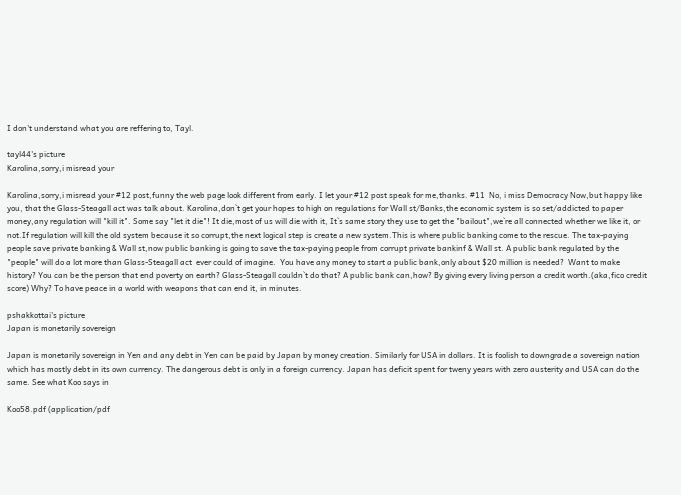I don't understand what you are reffering to, Tayl.

tayl44's picture
Karolina,sorry,i misread your

Karolina,sorry,i misread your #12 post,funny the web page look different from early. I let your #12 post speak for me,thanks. #11  No, i miss Democracy Now,but happy like you, that the Glass-Steagall act was talk about. Karolina,don`t get your hopes to high on regulations for Wall st/Banks,the economic system is so set/addicted to paper money,any regulation will "kill it". Some say "let it die"! It die,most of us will die with it, It`s same story they use to get the "bailout",we`re all connected whether we like it, or not.If regulation will kill the old system because it so corrupt,the next logical step is create a new system.This is where public banking come to the rescue. The tax-paying people save private banking & Wall st,now public banking is going to save the tax-paying people from corrupt private bankinf & Wall st. A public bank regulated by the "people" will do a lot more than Glass-Steagall act  ever could of imagine.  You have any money to start a public bank,only about $20 million is needed?  Want to make history? You can be the person that end poverty on earth? Glass-Steagall couldn`t do that? A public bank can,how? By giving every living person a credit worth.(aka,fico credit score) Why? To have peace in a world with weapons that can end it, in minutes.

pshakkottai's picture
Japan is monetarily sovereign

Japan is monetarily sovereign in Yen and any debt in Yen can be paid by Japan by money creation. Similarly for USA in dollars. It is foolish to downgrade a sovereign nation which has mostly debt in its own currency. The dangerous debt is only in a foreign currency. Japan has deficit spent for tweny years with zero austerity and USA can do the same. See what Koo says in

Koo58.pdf (application/pdf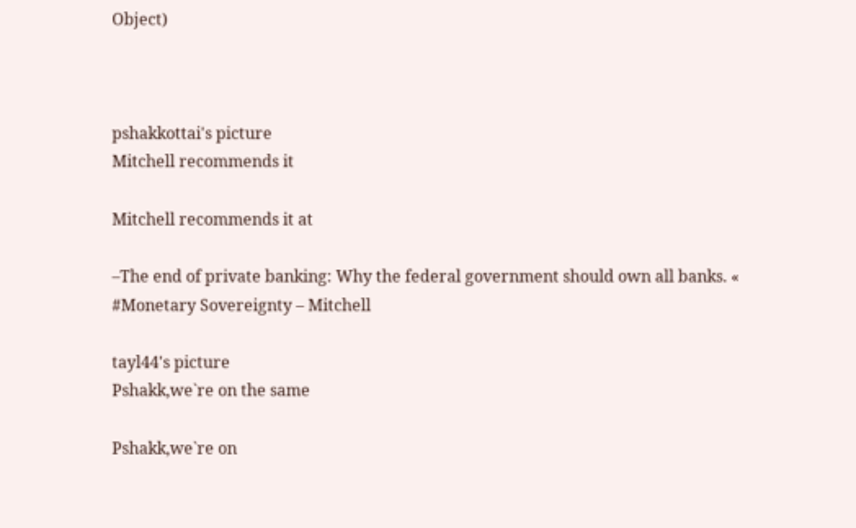Object)



pshakkottai's picture
Mitchell recommends it

Mitchell recommends it at

–The end of private banking: Why the federal government should own all banks. « #Monetary Sovereignty – Mitchell

tayl44's picture
Pshakk,we`re on the same

Pshakk,we`re on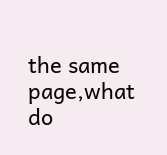the same page,what do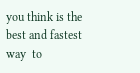you think is the best and fastest way  to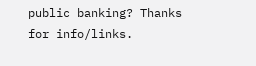public banking? Thanks for info/links.